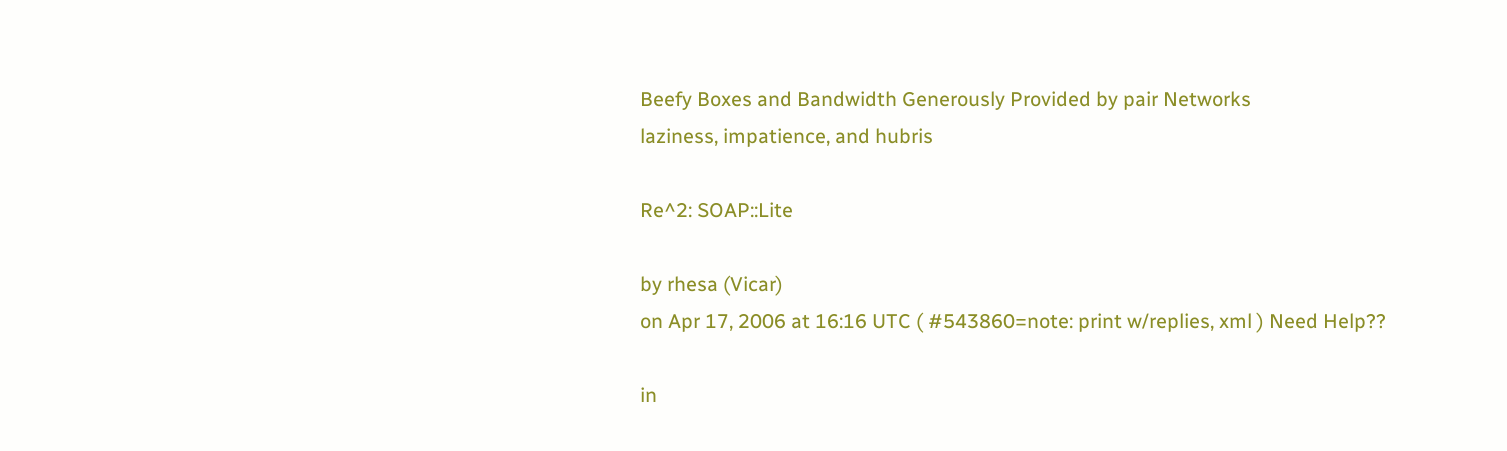Beefy Boxes and Bandwidth Generously Provided by pair Networks
laziness, impatience, and hubris

Re^2: SOAP::Lite

by rhesa (Vicar)
on Apr 17, 2006 at 16:16 UTC ( #543860=note: print w/replies, xml ) Need Help??

in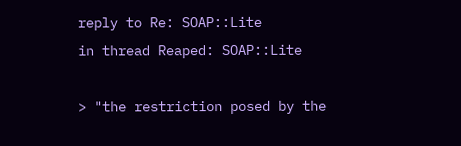reply to Re: SOAP::Lite
in thread Reaped: SOAP::Lite

> "the restriction posed by the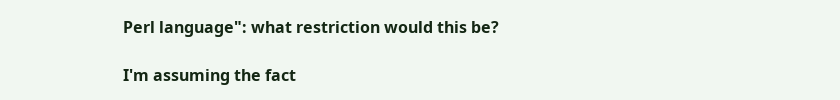Perl language": what restriction would this be?

I'm assuming the fact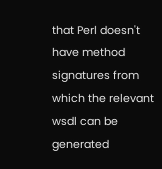that Perl doesn't have method signatures from which the relevant wsdl can be generated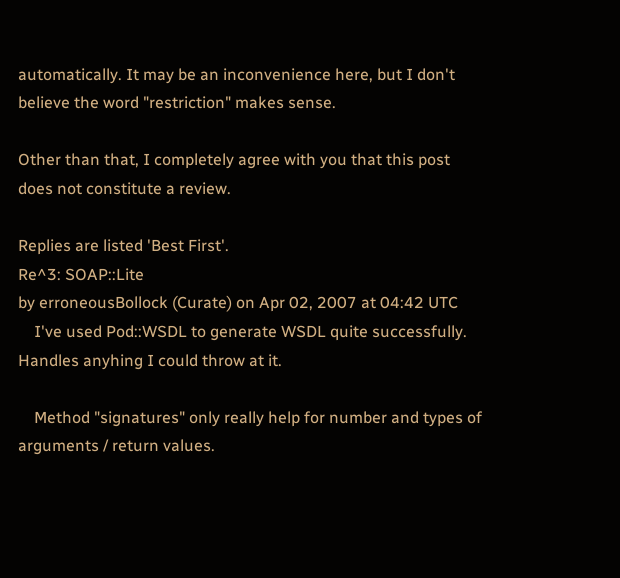automatically. It may be an inconvenience here, but I don't believe the word "restriction" makes sense.

Other than that, I completely agree with you that this post does not constitute a review.

Replies are listed 'Best First'.
Re^3: SOAP::Lite
by erroneousBollock (Curate) on Apr 02, 2007 at 04:42 UTC
    I've used Pod::WSDL to generate WSDL quite successfully. Handles anyhing I could throw at it.

    Method "signatures" only really help for number and types of arguments / return values.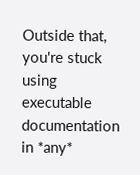Outside that, you're stuck using executable documentation in *any*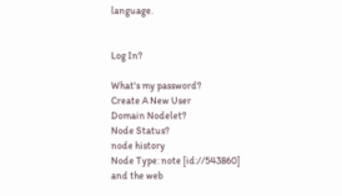language.


Log In?

What's my password?
Create A New User
Domain Nodelet?
Node Status?
node history
Node Type: note [id://543860]
and the web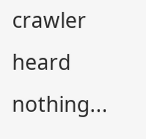crawler heard nothing...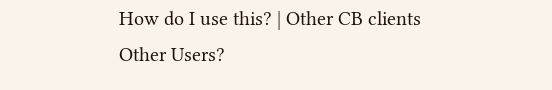How do I use this? | Other CB clients
Other Users?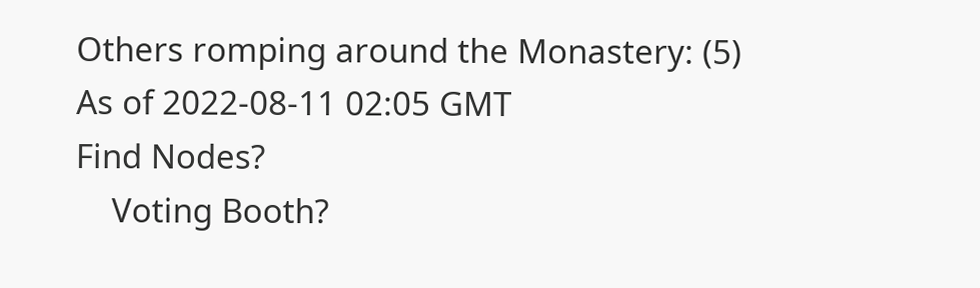Others romping around the Monastery: (5)
As of 2022-08-11 02:05 GMT
Find Nodes?
    Voting Booth?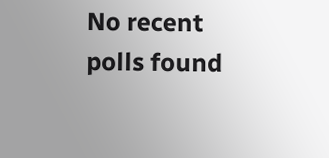No recent polls found